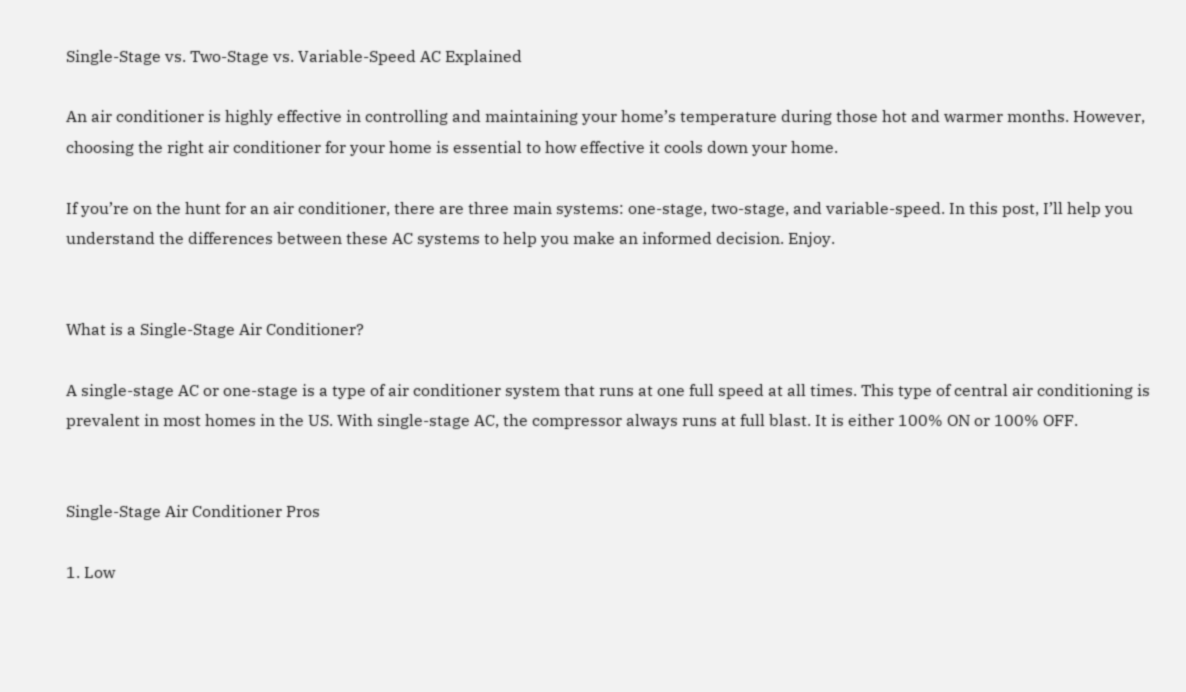Single-Stage vs. Two-Stage vs. Variable-Speed AC Explained

An air conditioner is highly effective in controlling and maintaining your home’s temperature during those hot and warmer months. However, choosing the right air conditioner for your home is essential to how effective it cools down your home.

If you’re on the hunt for an air conditioner, there are three main systems: one-stage, two-stage, and variable-speed. In this post, I’ll help you understand the differences between these AC systems to help you make an informed decision. Enjoy.


What is a Single-Stage Air Conditioner?

A single-stage AC or one-stage is a type of air conditioner system that runs at one full speed at all times. This type of central air conditioning is prevalent in most homes in the US. With single-stage AC, the compressor always runs at full blast. It is either 100% ON or 100% OFF.


Single-Stage Air Conditioner Pros

1. Low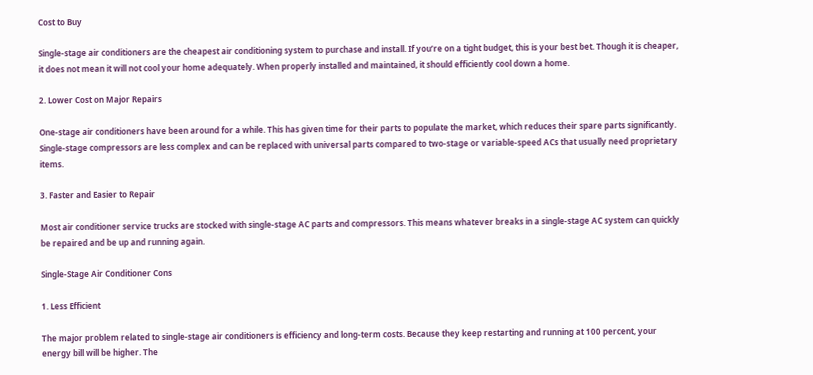Cost to Buy

Single-stage air conditioners are the cheapest air conditioning system to purchase and install. If you’re on a tight budget, this is your best bet. Though it is cheaper, it does not mean it will not cool your home adequately. When properly installed and maintained, it should efficiently cool down a home.

2. Lower Cost on Major Repairs

One-stage air conditioners have been around for a while. This has given time for their parts to populate the market, which reduces their spare parts significantly. Single-stage compressors are less complex and can be replaced with universal parts compared to two-stage or variable-speed ACs that usually need proprietary items.

3. Faster and Easier to Repair

Most air conditioner service trucks are stocked with single-stage AC parts and compressors. This means whatever breaks in a single-stage AC system can quickly be repaired and be up and running again.

Single-Stage Air Conditioner Cons

1. Less Efficient

The major problem related to single-stage air conditioners is efficiency and long-term costs. Because they keep restarting and running at 100 percent, your energy bill will be higher. The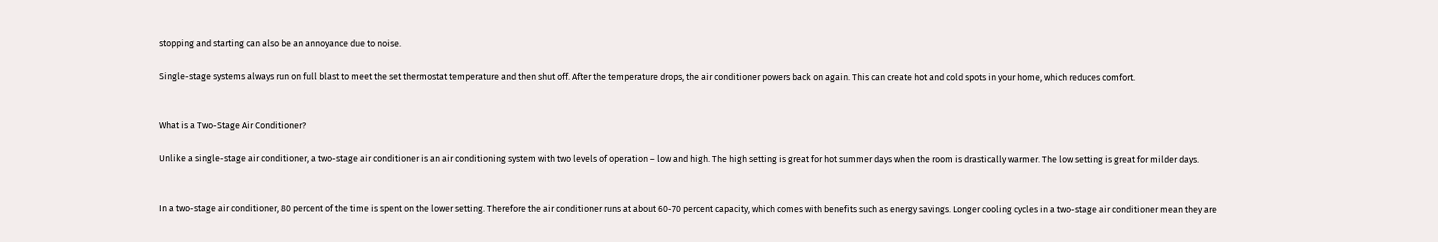stopping and starting can also be an annoyance due to noise.

Single-stage systems always run on full blast to meet the set thermostat temperature and then shut off. After the temperature drops, the air conditioner powers back on again. This can create hot and cold spots in your home, which reduces comfort.


What is a Two-Stage Air Conditioner?

Unlike a single-stage air conditioner, a two-stage air conditioner is an air conditioning system with two levels of operation – low and high. The high setting is great for hot summer days when the room is drastically warmer. The low setting is great for milder days.


In a two-stage air conditioner, 80 percent of the time is spent on the lower setting. Therefore the air conditioner runs at about 60-70 percent capacity, which comes with benefits such as energy savings. Longer cooling cycles in a two-stage air conditioner mean they are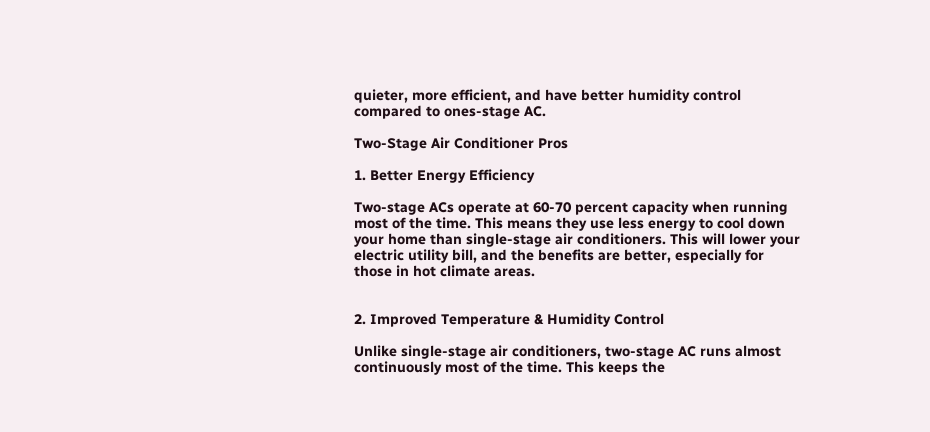quieter, more efficient, and have better humidity control compared to ones-stage AC.

Two-Stage Air Conditioner Pros

1. Better Energy Efficiency

Two-stage ACs operate at 60-70 percent capacity when running most of the time. This means they use less energy to cool down your home than single-stage air conditioners. This will lower your electric utility bill, and the benefits are better, especially for those in hot climate areas.


2. Improved Temperature & Humidity Control

Unlike single-stage air conditioners, two-stage AC runs almost continuously most of the time. This keeps the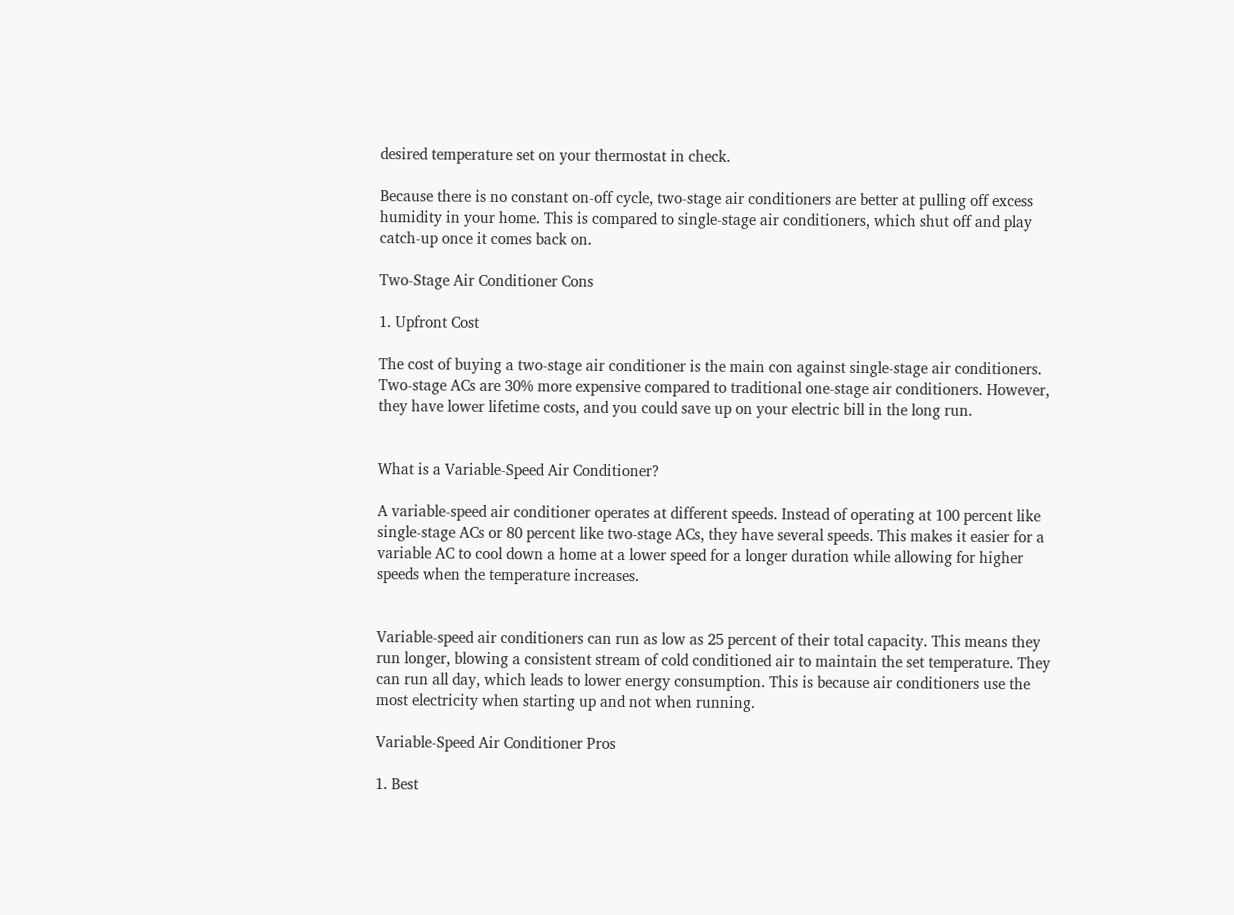desired temperature set on your thermostat in check.

Because there is no constant on-off cycle, two-stage air conditioners are better at pulling off excess humidity in your home. This is compared to single-stage air conditioners, which shut off and play catch-up once it comes back on.

Two-Stage Air Conditioner Cons

1. Upfront Cost

The cost of buying a two-stage air conditioner is the main con against single-stage air conditioners. Two-stage ACs are 30% more expensive compared to traditional one-stage air conditioners. However, they have lower lifetime costs, and you could save up on your electric bill in the long run.


What is a Variable-Speed Air Conditioner?

A variable-speed air conditioner operates at different speeds. Instead of operating at 100 percent like single-stage ACs or 80 percent like two-stage ACs, they have several speeds. This makes it easier for a variable AC to cool down a home at a lower speed for a longer duration while allowing for higher speeds when the temperature increases.


Variable-speed air conditioners can run as low as 25 percent of their total capacity. This means they run longer, blowing a consistent stream of cold conditioned air to maintain the set temperature. They can run all day, which leads to lower energy consumption. This is because air conditioners use the most electricity when starting up and not when running.

Variable-Speed Air Conditioner Pros

1. Best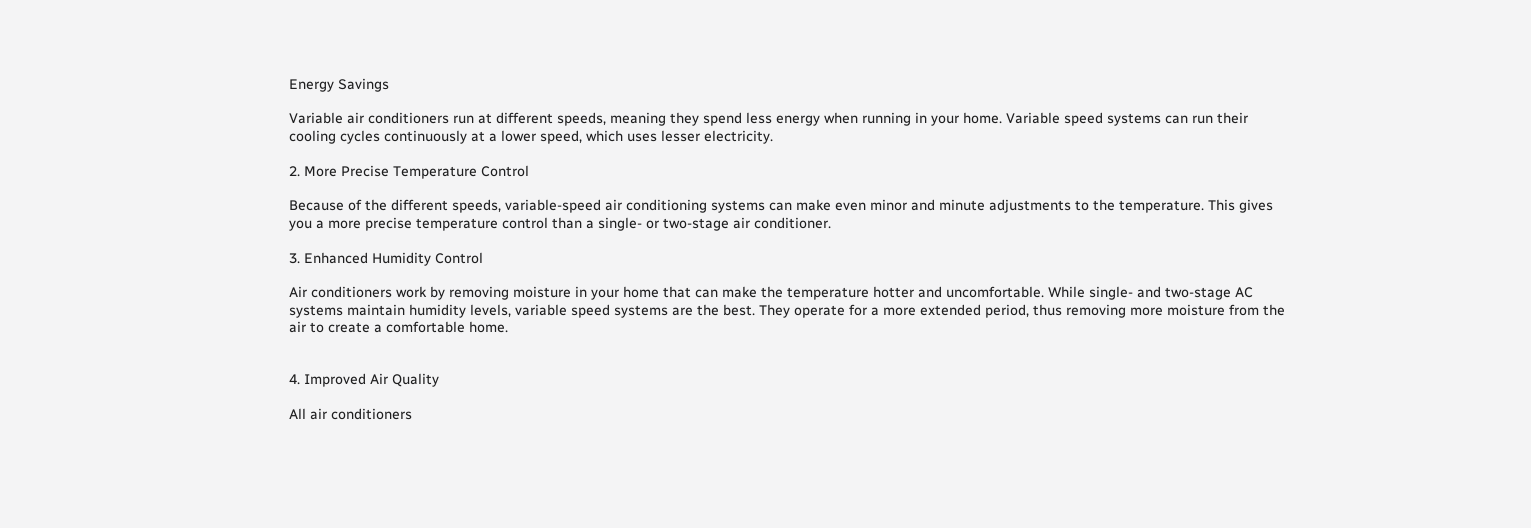Energy Savings

Variable air conditioners run at different speeds, meaning they spend less energy when running in your home. Variable speed systems can run their cooling cycles continuously at a lower speed, which uses lesser electricity.

2. More Precise Temperature Control

Because of the different speeds, variable-speed air conditioning systems can make even minor and minute adjustments to the temperature. This gives you a more precise temperature control than a single- or two-stage air conditioner.

3. Enhanced Humidity Control

Air conditioners work by removing moisture in your home that can make the temperature hotter and uncomfortable. While single- and two-stage AC systems maintain humidity levels, variable speed systems are the best. They operate for a more extended period, thus removing more moisture from the air to create a comfortable home.


4. Improved Air Quality

All air conditioners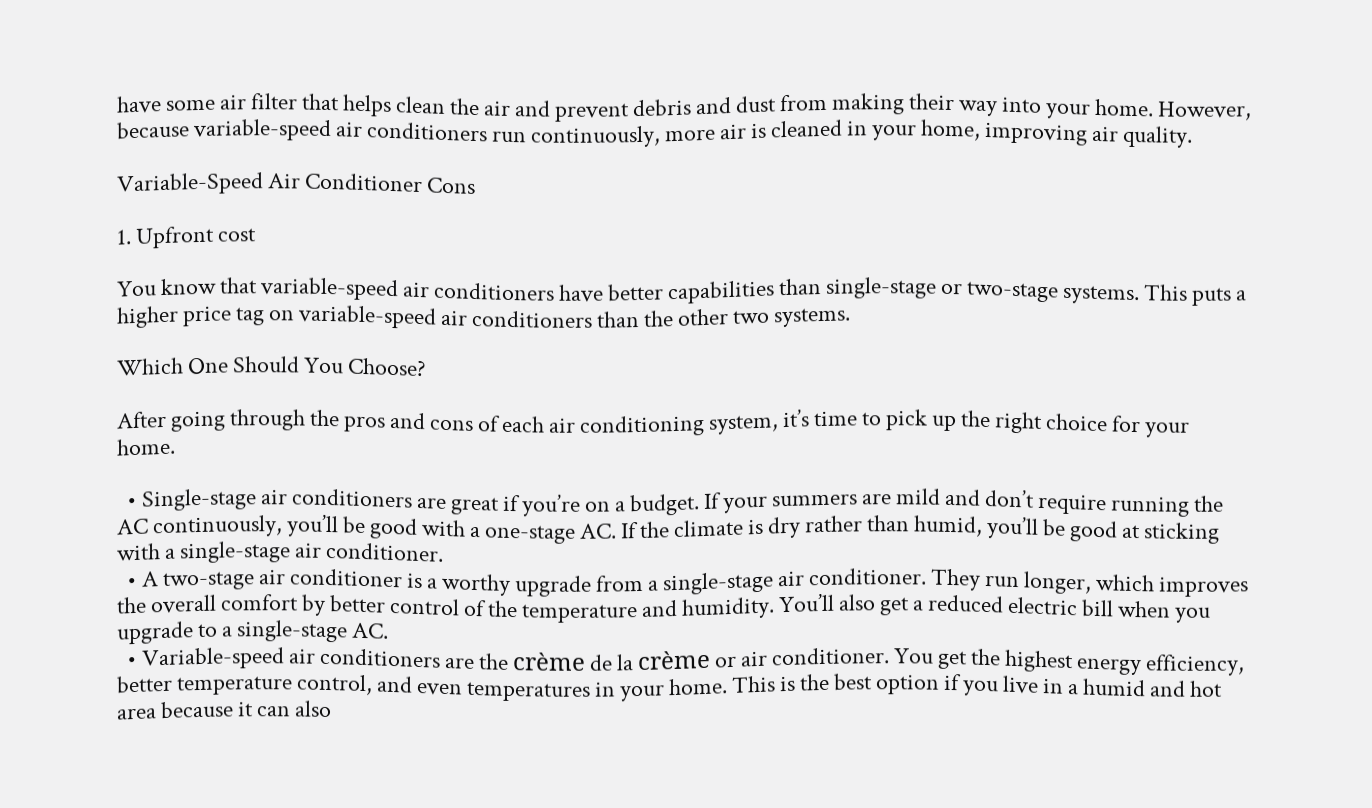have some air filter that helps clean the air and prevent debris and dust from making their way into your home. However, because variable-speed air conditioners run continuously, more air is cleaned in your home, improving air quality.

Variable-Speed Air Conditioner Cons

1. Upfront cost

You know that variable-speed air conditioners have better capabilities than single-stage or two-stage systems. This puts a higher price tag on variable-speed air conditioners than the other two systems.

Which One Should You Choose?

After going through the pros and cons of each air conditioning system, it’s time to pick up the right choice for your home.

  • Single-stage air conditioners are great if you’re on a budget. If your summers are mild and don’t require running the AC continuously, you’ll be good with a one-stage AC. If the climate is dry rather than humid, you’ll be good at sticking with a single-stage air conditioner.
  • A two-stage air conditioner is a worthy upgrade from a single-stage air conditioner. They run longer, which improves the overall comfort by better control of the temperature and humidity. You’ll also get a reduced electric bill when you upgrade to a single-stage AC.
  • Variable-speed air conditioners are the crème de la crème or air conditioner. You get the highest energy efficiency, better temperature control, and even temperatures in your home. This is the best option if you live in a humid and hot area because it can also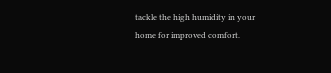tackle the high humidity in your home for improved comfort.